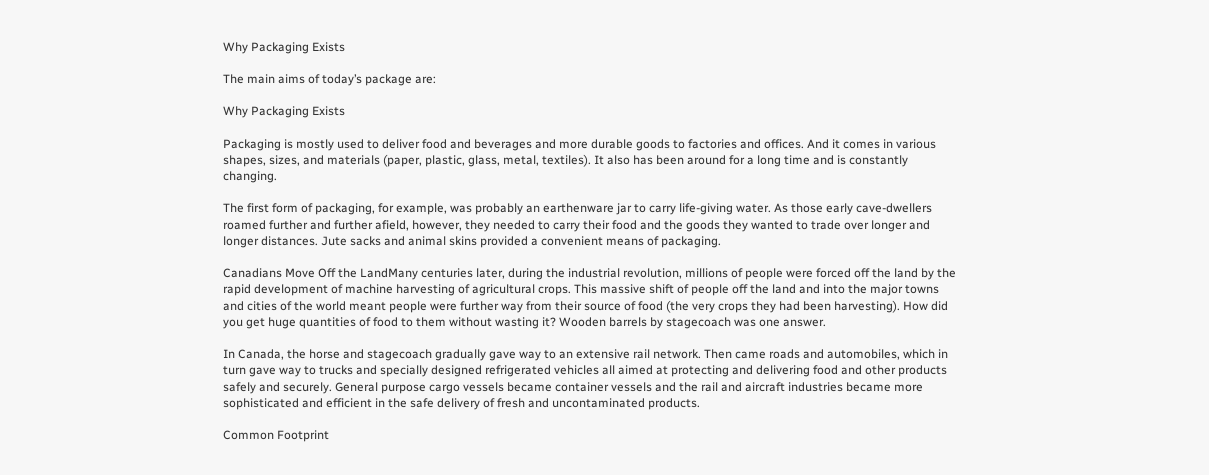Why Packaging Exists

The main aims of today’s package are:

Why Packaging Exists

Packaging is mostly used to deliver food and beverages and more durable goods to factories and offices. And it comes in various shapes, sizes, and materials (paper, plastic, glass, metal, textiles). It also has been around for a long time and is constantly changing.

The first form of packaging, for example, was probably an earthenware jar to carry life-giving water. As those early cave-dwellers roamed further and further afield, however, they needed to carry their food and the goods they wanted to trade over longer and longer distances. Jute sacks and animal skins provided a convenient means of packaging.

Canadians Move Off the LandMany centuries later, during the industrial revolution, millions of people were forced off the land by the rapid development of machine harvesting of agricultural crops. This massive shift of people off the land and into the major towns and cities of the world meant people were further way from their source of food (the very crops they had been harvesting). How did you get huge quantities of food to them without wasting it? Wooden barrels by stagecoach was one answer.

In Canada, the horse and stagecoach gradually gave way to an extensive rail network. Then came roads and automobiles, which in turn gave way to trucks and specially designed refrigerated vehicles all aimed at protecting and delivering food and other products safely and securely. General purpose cargo vessels became container vessels and the rail and aircraft industries became more sophisticated and efficient in the safe delivery of fresh and uncontaminated products.

Common Footprint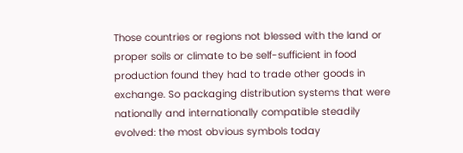Those countries or regions not blessed with the land or proper soils or climate to be self-sufficient in food production found they had to trade other goods in exchange. So packaging distribution systems that were nationally and internationally compatible steadily evolved: the most obvious symbols today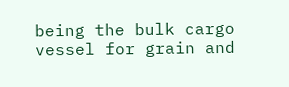being the bulk cargo vessel for grain and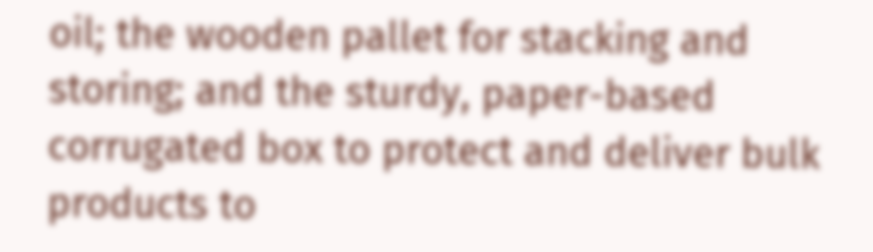oil; the wooden pallet for stacking and storing; and the sturdy, paper-based corrugated box to protect and deliver bulk products to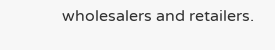wholesalers and retailers.